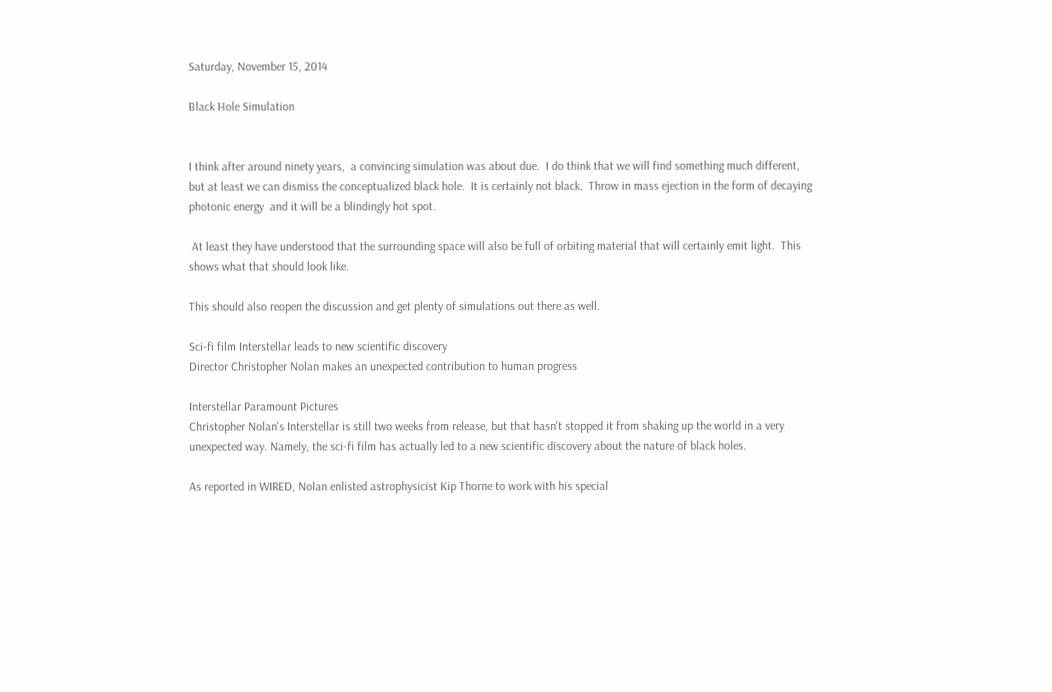Saturday, November 15, 2014

Black Hole Simulation


I think after around ninety years,  a convincing simulation was about due.  I do think that we will find something much different, but at least we can dismiss the conceptualized black hole.  It is certainly not black.  Throw in mass ejection in the form of decaying photonic energy  and it will be a blindingly hot spot.

 At least they have understood that the surrounding space will also be full of orbiting material that will certainly emit light.  This shows what that should look like.

This should also reopen the discussion and get plenty of simulations out there as well.

Sci-fi film Interstellar leads to new scientific discovery
Director Christopher Nolan makes an unexpected contribution to human progress

Interstellar Paramount Pictures
Christopher Nolan's Interstellar is still two weeks from release, but that hasn't stopped it from shaking up the world in a very unexpected way. Namely, the sci-fi film has actually led to a new scientific discovery about the nature of black holes.

As reported in WIRED, Nolan enlisted astrophysicist Kip Thorne to work with his special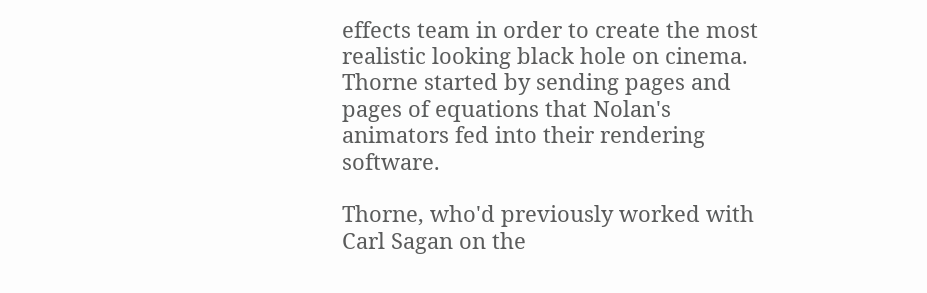effects team in order to create the most realistic looking black hole on cinema. Thorne started by sending pages and pages of equations that Nolan's animators fed into their rendering software.

Thorne, who'd previously worked with Carl Sagan on the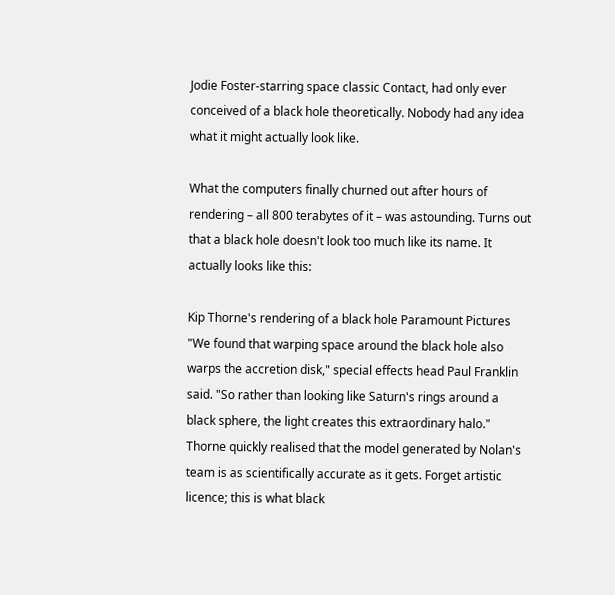Jodie Foster-starring space classic Contact, had only ever conceived of a black hole theoretically. Nobody had any idea what it might actually look like.

What the computers finally churned out after hours of rendering – all 800 terabytes of it – was astounding. Turns out that a black hole doesn't look too much like its name. It actually looks like this:

Kip Thorne's rendering of a black hole Paramount Pictures
"We found that warping space around the black hole also warps the accretion disk," special effects head Paul Franklin said. "So rather than looking like Saturn's rings around a black sphere, the light creates this extraordinary halo."
Thorne quickly realised that the model generated by Nolan's team is as scientifically accurate as it gets. Forget artistic licence; this is what black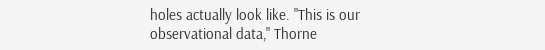holes actually look like. "This is our observational data," Thorne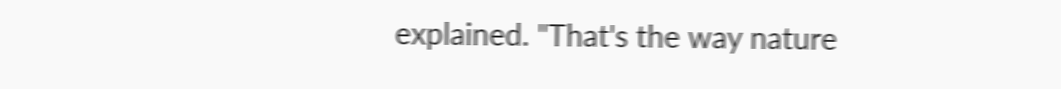explained. "That's the way nature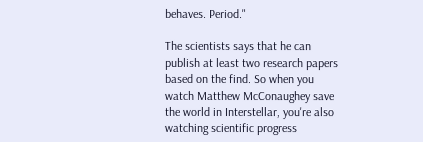behaves. Period."

The scientists says that he can publish at least two research papers based on the find. So when you watch Matthew McConaughey save the world in Interstellar, you're also watching scientific progress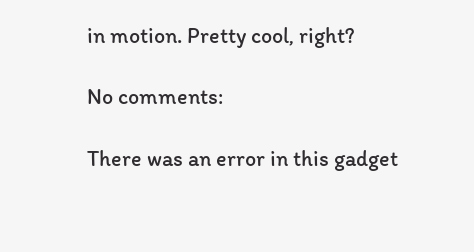in motion. Pretty cool, right?

No comments:

There was an error in this gadget